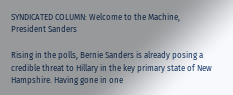SYNDICATED COLUMN: Welcome to the Machine, President Sanders

Rising in the polls, Bernie Sanders is already posing a credible threat to Hillary in the key primary state of New Hampshire. Having gone in one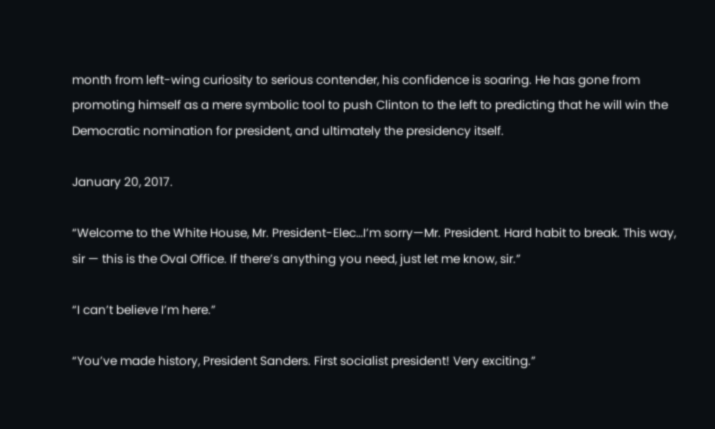month from left-wing curiosity to serious contender, his confidence is soaring. He has gone from promoting himself as a mere symbolic tool to push Clinton to the left to predicting that he will win the Democratic nomination for president, and ultimately the presidency itself.

January 20, 2017.

“Welcome to the White House, Mr. President-Elec…I’m sorry—Mr. President. Hard habit to break. This way, sir — this is the Oval Office. If there’s anything you need, just let me know, sir.”

“I can’t believe I’m here.”

“You’ve made history, President Sanders. First socialist president! Very exciting.”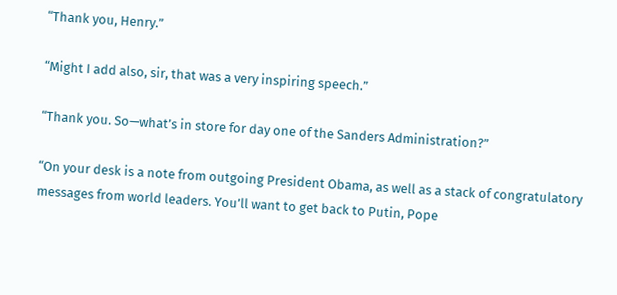“Thank you, Henry.”

“Might I add also, sir, that was a very inspiring speech.”

“Thank you. So—what’s in store for day one of the Sanders Administration?”

“On your desk is a note from outgoing President Obama, as well as a stack of congratulatory messages from world leaders. You’ll want to get back to Putin, Pope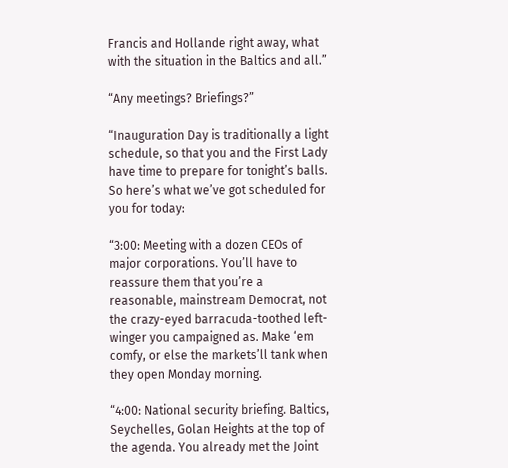Francis and Hollande right away, what with the situation in the Baltics and all.”

“Any meetings? Briefings?”

“Inauguration Day is traditionally a light schedule, so that you and the First Lady have time to prepare for tonight’s balls. So here’s what we’ve got scheduled for you for today:

“3:00: Meeting with a dozen CEOs of major corporations. You’ll have to reassure them that you’re a reasonable, mainstream Democrat, not the crazy-eyed barracuda-toothed left-winger you campaigned as. Make ‘em comfy, or else the markets’ll tank when they open Monday morning.

“4:00: National security briefing. Baltics, Seychelles, Golan Heights at the top of the agenda. You already met the Joint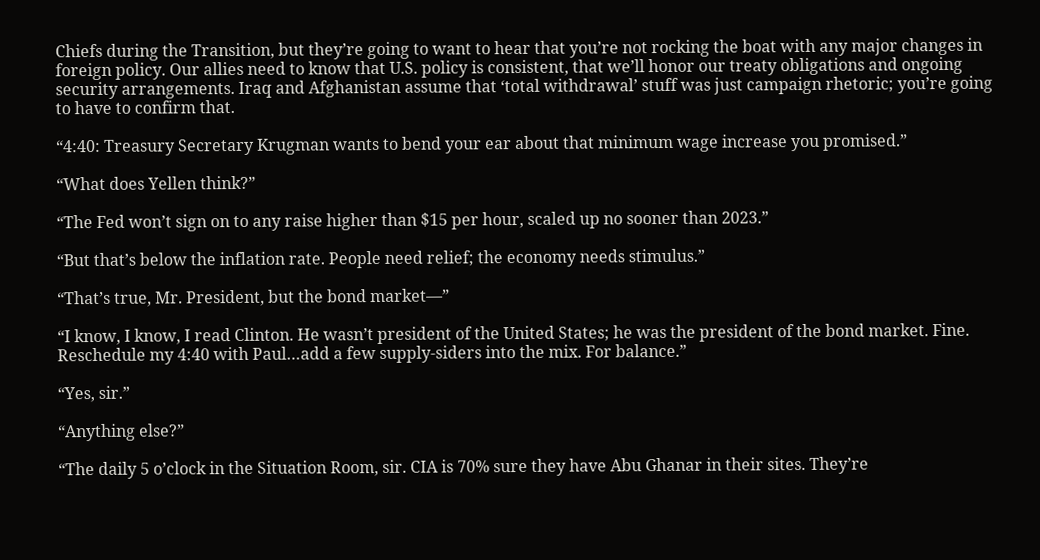Chiefs during the Transition, but they’re going to want to hear that you’re not rocking the boat with any major changes in foreign policy. Our allies need to know that U.S. policy is consistent, that we’ll honor our treaty obligations and ongoing security arrangements. Iraq and Afghanistan assume that ‘total withdrawal’ stuff was just campaign rhetoric; you’re going to have to confirm that.

“4:40: Treasury Secretary Krugman wants to bend your ear about that minimum wage increase you promised.”

“What does Yellen think?”

“The Fed won’t sign on to any raise higher than $15 per hour, scaled up no sooner than 2023.”

“But that’s below the inflation rate. People need relief; the economy needs stimulus.”

“That’s true, Mr. President, but the bond market—”

“I know, I know, I read Clinton. He wasn’t president of the United States; he was the president of the bond market. Fine. Reschedule my 4:40 with Paul…add a few supply-siders into the mix. For balance.”

“Yes, sir.”

“Anything else?”

“The daily 5 o’clock in the Situation Room, sir. CIA is 70% sure they have Abu Ghanar in their sites. They’re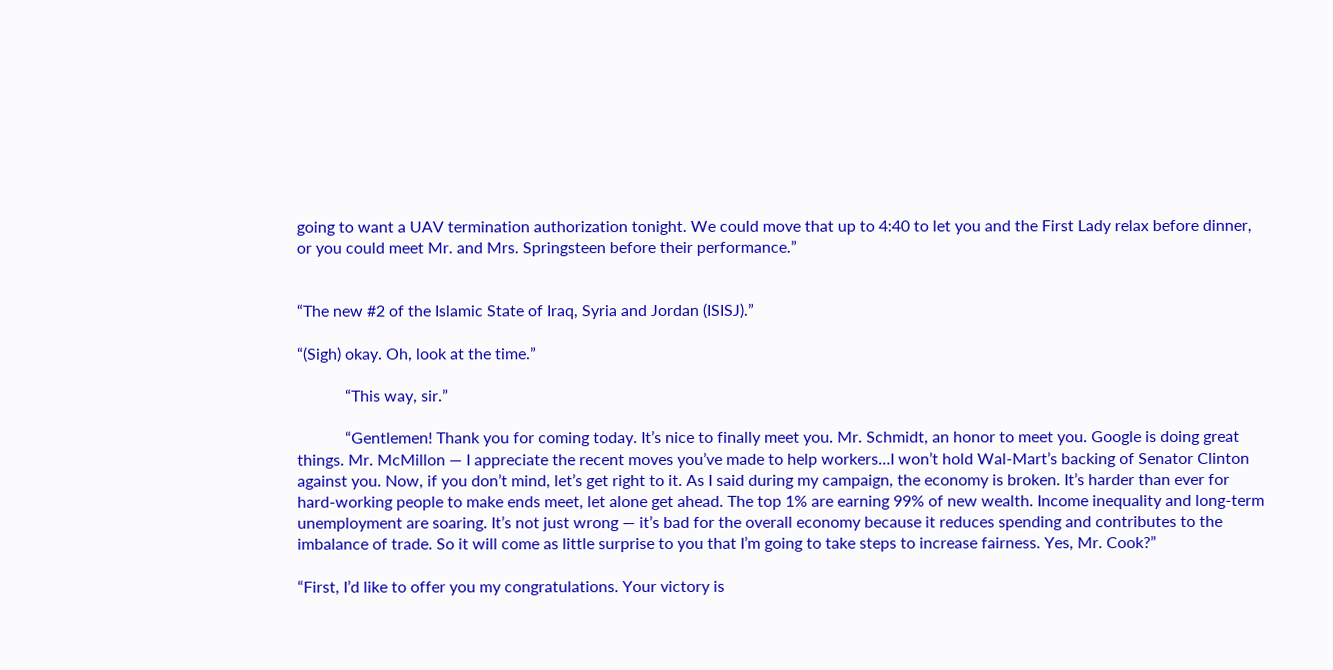going to want a UAV termination authorization tonight. We could move that up to 4:40 to let you and the First Lady relax before dinner, or you could meet Mr. and Mrs. Springsteen before their performance.”


“The new #2 of the Islamic State of Iraq, Syria and Jordan (ISISJ).”

“(Sigh) okay. Oh, look at the time.”

            “This way, sir.”

            “Gentlemen! Thank you for coming today. It’s nice to finally meet you. Mr. Schmidt, an honor to meet you. Google is doing great things. Mr. McMillon — I appreciate the recent moves you’ve made to help workers…I won’t hold Wal-Mart’s backing of Senator Clinton against you. Now, if you don’t mind, let’s get right to it. As I said during my campaign, the economy is broken. It’s harder than ever for hard-working people to make ends meet, let alone get ahead. The top 1% are earning 99% of new wealth. Income inequality and long-term unemployment are soaring. It’s not just wrong — it’s bad for the overall economy because it reduces spending and contributes to the imbalance of trade. So it will come as little surprise to you that I’m going to take steps to increase fairness. Yes, Mr. Cook?”

“First, I’d like to offer you my congratulations. Your victory is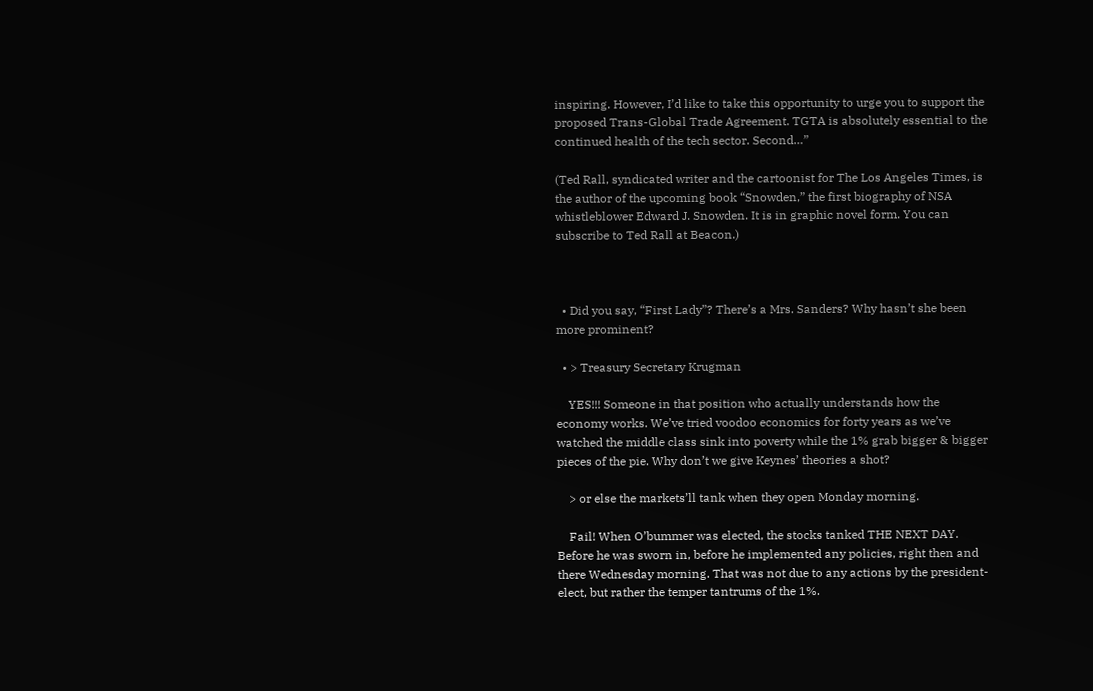inspiring. However, I’d like to take this opportunity to urge you to support the proposed Trans-Global Trade Agreement. TGTA is absolutely essential to the continued health of the tech sector. Second…”

(Ted Rall, syndicated writer and the cartoonist for The Los Angeles Times, is the author of the upcoming book “Snowden,” the first biography of NSA whistleblower Edward J. Snowden. It is in graphic novel form. You can subscribe to Ted Rall at Beacon.)



  • Did you say, “First Lady”? There’s a Mrs. Sanders? Why hasn’t she been more prominent?

  • > Treasury Secretary Krugman

    YES!!! Someone in that position who actually understands how the economy works. We’ve tried voodoo economics for forty years as we’ve watched the middle class sink into poverty while the 1% grab bigger & bigger pieces of the pie. Why don’t we give Keynes’ theories a shot?

    > or else the markets’ll tank when they open Monday morning.

    Fail! When O’bummer was elected, the stocks tanked THE NEXT DAY. Before he was sworn in, before he implemented any policies, right then and there Wednesday morning. That was not due to any actions by the president-elect, but rather the temper tantrums of the 1%.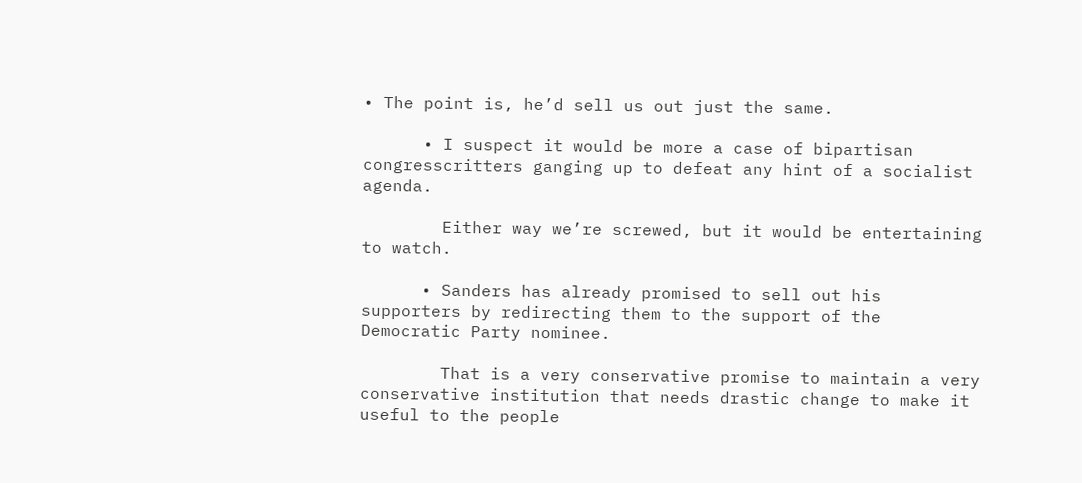• The point is, he’d sell us out just the same.

      • I suspect it would be more a case of bipartisan congresscritters ganging up to defeat any hint of a socialist agenda.

        Either way we’re screwed, but it would be entertaining to watch.

      • Sanders has already promised to sell out his supporters by redirecting them to the support of the Democratic Party nominee.

        That is a very conservative promise to maintain a very conservative institution that needs drastic change to make it useful to the people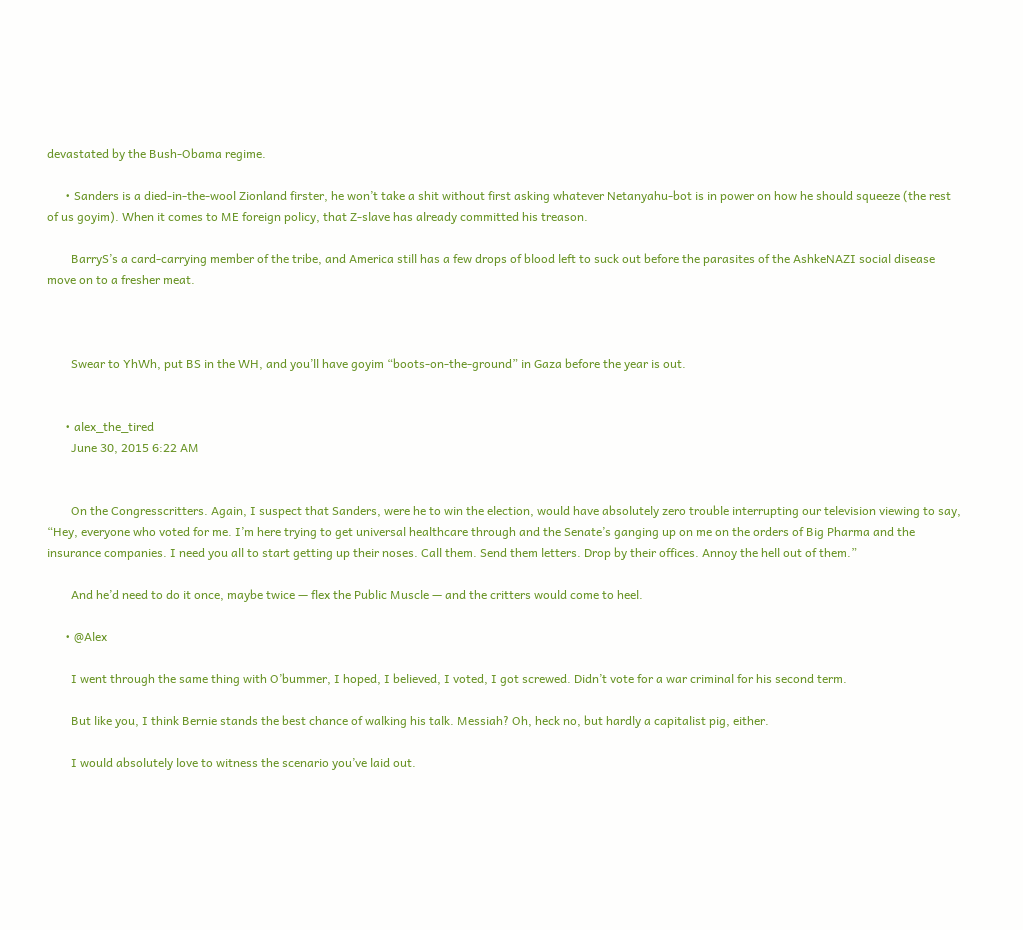devastated by the Bush-Obama regime.

      • Sanders is a died-in-the-wool Zionland firster, he won’t take a shit without first asking whatever Netanyahu-bot is in power on how he should squeeze (the rest of us goyim). When it comes to ME foreign policy, that Z-slave has already committed his treason.

        BarryS’s a card-carrying member of the tribe, and America still has a few drops of blood left to suck out before the parasites of the AshkeNAZI social disease move on to a fresher meat.



        Swear to YhWh, put BS in the WH, and you’ll have goyim “boots-on-the-ground” in Gaza before the year is out.


      • alex_the_tired
        June 30, 2015 6:22 AM


        On the Congresscritters. Again, I suspect that Sanders, were he to win the election, would have absolutely zero trouble interrupting our television viewing to say, “Hey, everyone who voted for me. I’m here trying to get universal healthcare through and the Senate’s ganging up on me on the orders of Big Pharma and the insurance companies. I need you all to start getting up their noses. Call them. Send them letters. Drop by their offices. Annoy the hell out of them.”

        And he’d need to do it once, maybe twice — flex the Public Muscle — and the critters would come to heel.

      • @Alex

        I went through the same thing with O’bummer, I hoped, I believed, I voted, I got screwed. Didn’t vote for a war criminal for his second term.

        But like you, I think Bernie stands the best chance of walking his talk. Messiah? Oh, heck no, but hardly a capitalist pig, either.

        I would absolutely love to witness the scenario you’ve laid out.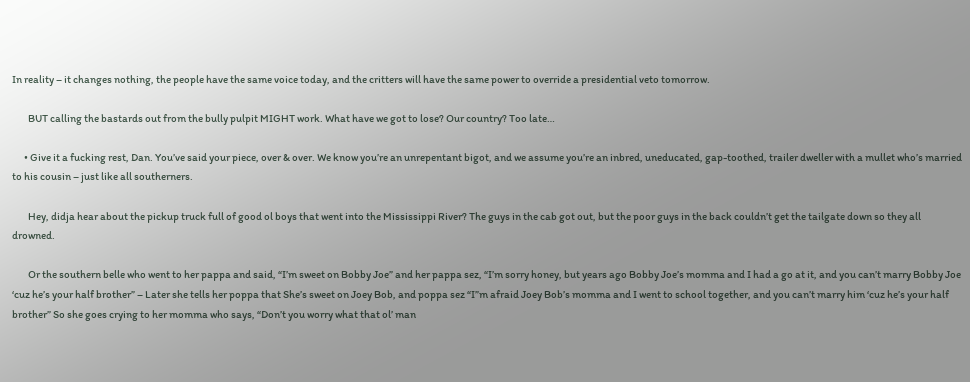In reality – it changes nothing, the people have the same voice today, and the critters will have the same power to override a presidential veto tomorrow.

        BUT calling the bastards out from the bully pulpit MIGHT work. What have we got to lose? Our country? Too late…

      • Give it a fucking rest, Dan. You’ve said your piece, over & over. We know you’re an unrepentant bigot, and we assume you’re an inbred, uneducated, gap-toothed, trailer dweller with a mullet who’s married to his cousin – just like all southerners.

        Hey, didja hear about the pickup truck full of good ol boys that went into the Mississippi River? The guys in the cab got out, but the poor guys in the back couldn’t get the tailgate down so they all drowned.

        Or the southern belle who went to her pappa and said, “I’m sweet on Bobby Joe” and her pappa sez, “I’m sorry honey, but years ago Bobby Joe’s momma and I had a go at it, and you can’t marry Bobby Joe ‘cuz he’s your half brother” – Later she tells her poppa that She’s sweet on Joey Bob, and poppa sez “I”m afraid Joey Bob’s momma and I went to school together, and you can’t marry him ‘cuz he’s your half brother” So she goes crying to her momma who says, “Don’t you worry what that ol’ man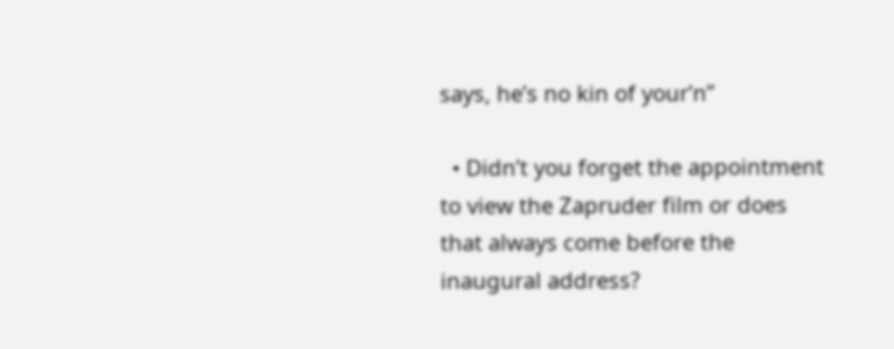says, he’s no kin of your’n”

  • Didn’t you forget the appointment to view the Zapruder film or does that always come before the inaugural address?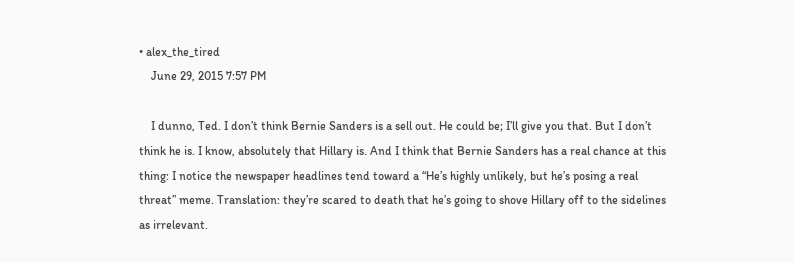• alex_the_tired
    June 29, 2015 7:57 PM

    I dunno, Ted. I don’t think Bernie Sanders is a sell out. He could be; I’ll give you that. But I don’t think he is. I know, absolutely that Hillary is. And I think that Bernie Sanders has a real chance at this thing: I notice the newspaper headlines tend toward a “He’s highly unlikely, but he’s posing a real threat” meme. Translation: they’re scared to death that he’s going to shove Hillary off to the sidelines as irrelevant.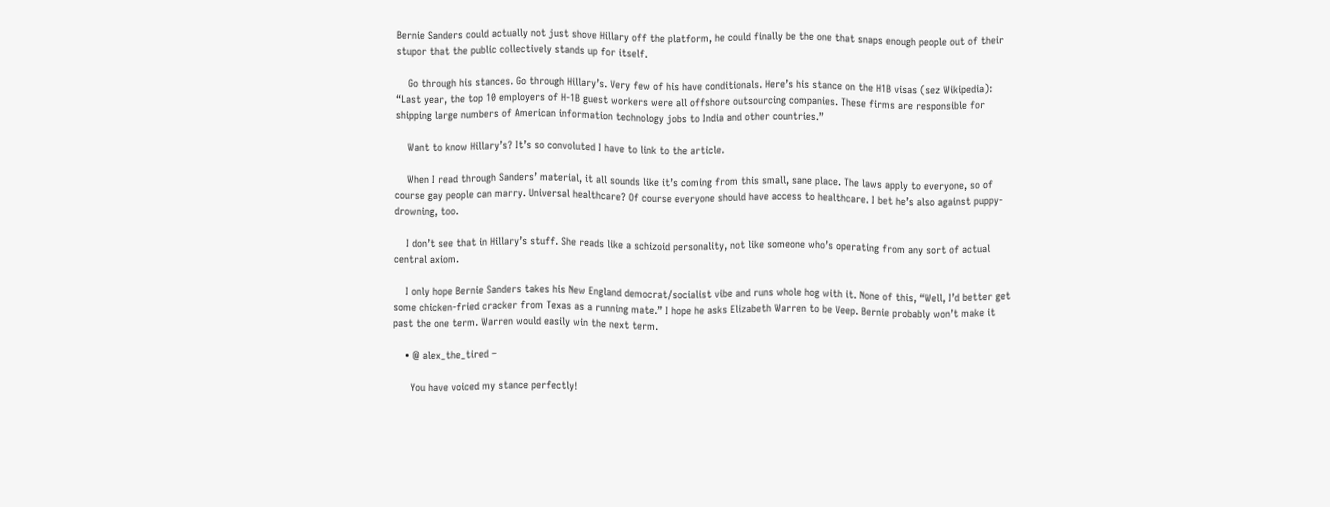Bernie Sanders could actually not just shove Hillary off the platform, he could finally be the one that snaps enough people out of their stupor that the public collectively stands up for itself.

    Go through his stances. Go through Hillary’s. Very few of his have conditionals. Here’s his stance on the H1B visas (sez Wikipedia): “Last year, the top 10 employers of H-1B guest workers were all offshore outsourcing companies. These firms are responsible for shipping large numbers of American information technology jobs to India and other countries.”

    Want to know Hillary’s? It’s so convoluted I have to link to the article.

    When I read through Sanders’ material, it all sounds like it’s coming from this small, sane place. The laws apply to everyone, so of course gay people can marry. Universal healthcare? Of course everyone should have access to healthcare. I bet he’s also against puppy-drowning, too.

    I don’t see that in Hillary’s stuff. She reads like a schizoid personality, not like someone who’s operating from any sort of actual central axiom.

    I only hope Bernie Sanders takes his New England democrat/socialist vibe and runs whole hog with it. None of this, “Well, I’d better get some chicken-fried cracker from Texas as a running mate.” I hope he asks Elizabeth Warren to be Veep. Bernie probably won’t make it past the one term. Warren would easily win the next term.

    • @ alex_the_tired –

      You have voiced my stance perfectly!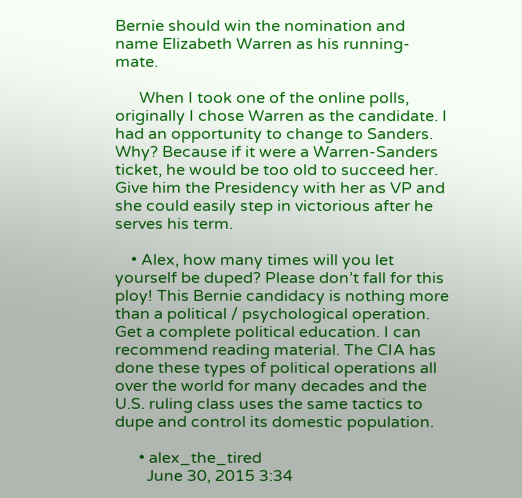Bernie should win the nomination and name Elizabeth Warren as his running-mate.

      When I took one of the online polls, originally I chose Warren as the candidate. I had an opportunity to change to Sanders. Why? Because if it were a Warren-Sanders ticket, he would be too old to succeed her. Give him the Presidency with her as VP and she could easily step in victorious after he serves his term.

    • Alex, how many times will you let yourself be duped? Please don’t fall for this ploy! This Bernie candidacy is nothing more than a political / psychological operation. Get a complete political education. I can recommend reading material. The CIA has done these types of political operations all over the world for many decades and the U.S. ruling class uses the same tactics to dupe and control its domestic population.

      • alex_the_tired
        June 30, 2015 3:34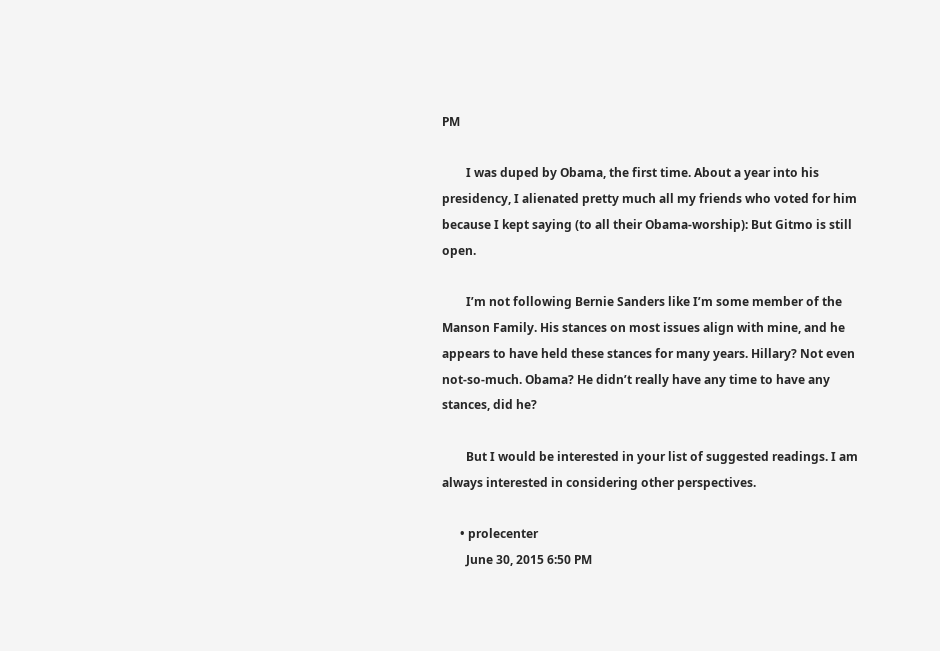PM

        I was duped by Obama, the first time. About a year into his presidency, I alienated pretty much all my friends who voted for him because I kept saying (to all their Obama-worship): But Gitmo is still open.

        I’m not following Bernie Sanders like I’m some member of the Manson Family. His stances on most issues align with mine, and he appears to have held these stances for many years. Hillary? Not even not-so-much. Obama? He didn’t really have any time to have any stances, did he?

        But I would be interested in your list of suggested readings. I am always interested in considering other perspectives.

      • prolecenter
        June 30, 2015 6:50 PM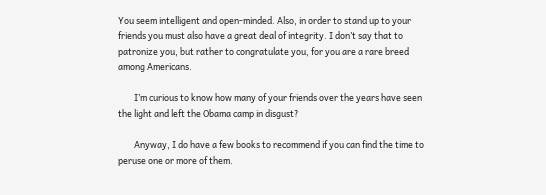You seem intelligent and open-minded. Also, in order to stand up to your friends you must also have a great deal of integrity. I don’t say that to patronize you, but rather to congratulate you, for you are a rare breed among Americans.

        I’m curious to know how many of your friends over the years have seen the light and left the Obama camp in disgust?

        Anyway, I do have a few books to recommend if you can find the time to peruse one or more of them.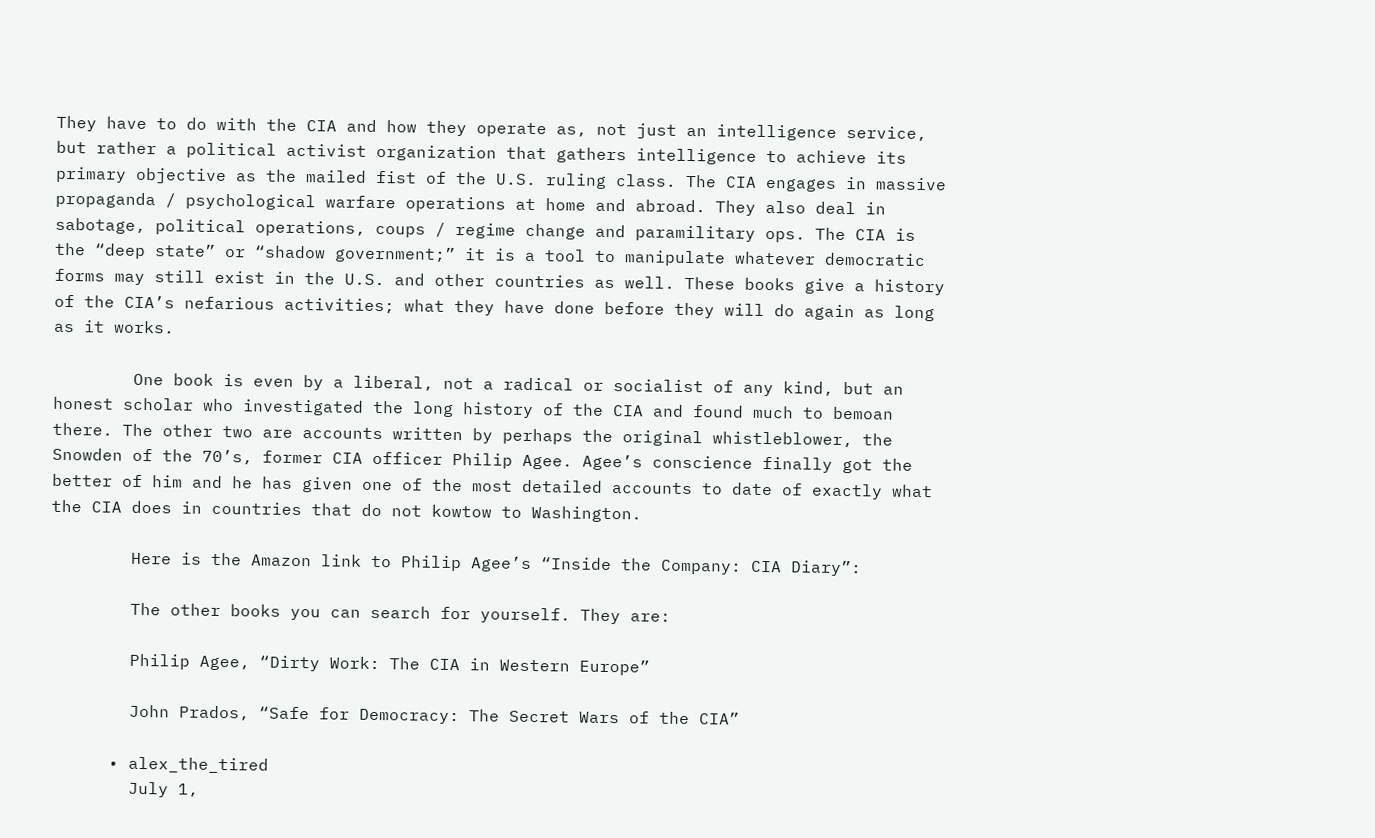They have to do with the CIA and how they operate as, not just an intelligence service, but rather a political activist organization that gathers intelligence to achieve its primary objective as the mailed fist of the U.S. ruling class. The CIA engages in massive propaganda / psychological warfare operations at home and abroad. They also deal in sabotage, political operations, coups / regime change and paramilitary ops. The CIA is the “deep state” or “shadow government;” it is a tool to manipulate whatever democratic forms may still exist in the U.S. and other countries as well. These books give a history of the CIA’s nefarious activities; what they have done before they will do again as long as it works.

        One book is even by a liberal, not a radical or socialist of any kind, but an honest scholar who investigated the long history of the CIA and found much to bemoan there. The other two are accounts written by perhaps the original whistleblower, the Snowden of the 70’s, former CIA officer Philip Agee. Agee’s conscience finally got the better of him and he has given one of the most detailed accounts to date of exactly what the CIA does in countries that do not kowtow to Washington.

        Here is the Amazon link to Philip Agee’s “Inside the Company: CIA Diary”:

        The other books you can search for yourself. They are:

        Philip Agee, “Dirty Work: The CIA in Western Europe”

        John Prados, “Safe for Democracy: The Secret Wars of the CIA”

      • alex_the_tired
        July 1,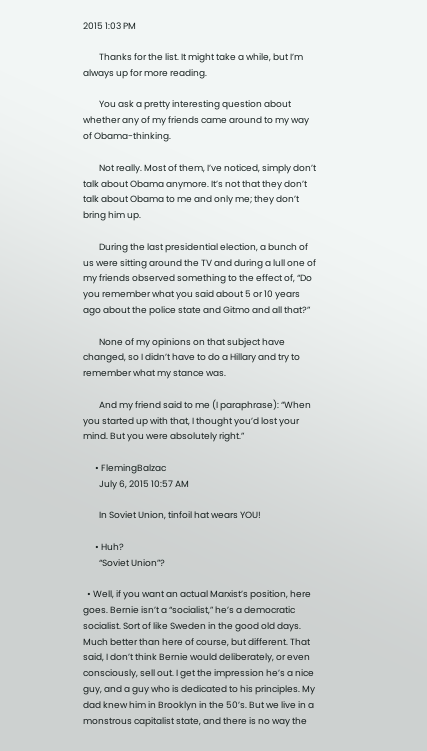2015 1:03 PM

        Thanks for the list. It might take a while, but I’m always up for more reading.

        You ask a pretty interesting question about whether any of my friends came around to my way of Obama-thinking.

        Not really. Most of them, I’ve noticed, simply don’t talk about Obama anymore. It’s not that they don’t talk about Obama to me and only me; they don’t bring him up.

        During the last presidential election, a bunch of us were sitting around the TV and during a lull one of my friends observed something to the effect of, “Do you remember what you said about 5 or 10 years ago about the police state and Gitmo and all that?”

        None of my opinions on that subject have changed, so I didn’t have to do a Hillary and try to remember what my stance was.

        And my friend said to me (I paraphrase): “When you started up with that, I thought you’d lost your mind. But you were absolutely right.”

      • FlemingBalzac
        July 6, 2015 10:57 AM

        In Soviet Union, tinfoil hat wears YOU!

      • Huh?
        “Soviet Union”?

  • Well, if you want an actual Marxist’s position, here goes. Bernie isn’t a “socialist,” he’s a democratic socialist. Sort of like Sweden in the good old days. Much better than here of course, but different. That said, I don’t think Bernie would deliberately, or even consciously, sell out. I get the impression he’s a nice guy, and a guy who is dedicated to his principles. My dad knew him in Brooklyn in the 50’s. But we live in a monstrous capitalist state, and there is no way the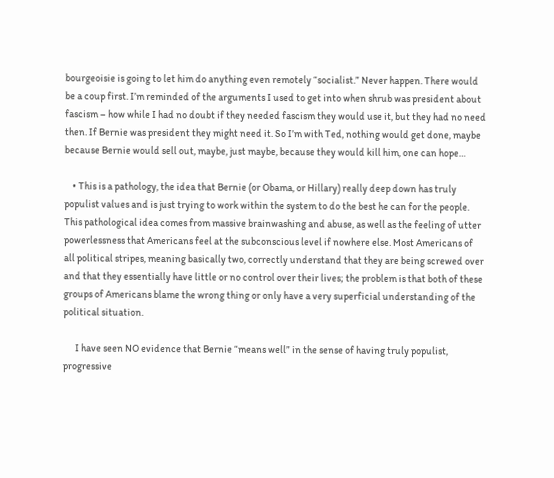bourgeoisie is going to let him do anything even remotely “socialist.” Never happen. There would be a coup first. I’m reminded of the arguments I used to get into when shrub was president about fascism – how while I had no doubt if they needed fascism they would use it, but they had no need then. If Bernie was president they might need it. So I’m with Ted, nothing would get done, maybe because Bernie would sell out, maybe, just maybe, because they would kill him, one can hope…

    • This is a pathology, the idea that Bernie (or Obama, or Hillary) really deep down has truly populist values and is just trying to work within the system to do the best he can for the people. This pathological idea comes from massive brainwashing and abuse, as well as the feeling of utter powerlessness that Americans feel at the subconscious level if nowhere else. Most Americans of all political stripes, meaning basically two, correctly understand that they are being screwed over and that they essentially have little or no control over their lives; the problem is that both of these groups of Americans blame the wrong thing or only have a very superficial understanding of the political situation.

      I have seen NO evidence that Bernie “means well” in the sense of having truly populist, progressive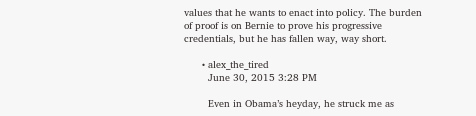values that he wants to enact into policy. The burden of proof is on Bernie to prove his progressive credentials, but he has fallen way, way short.

      • alex_the_tired
        June 30, 2015 3:28 PM

        Even in Obama’s heyday, he struck me as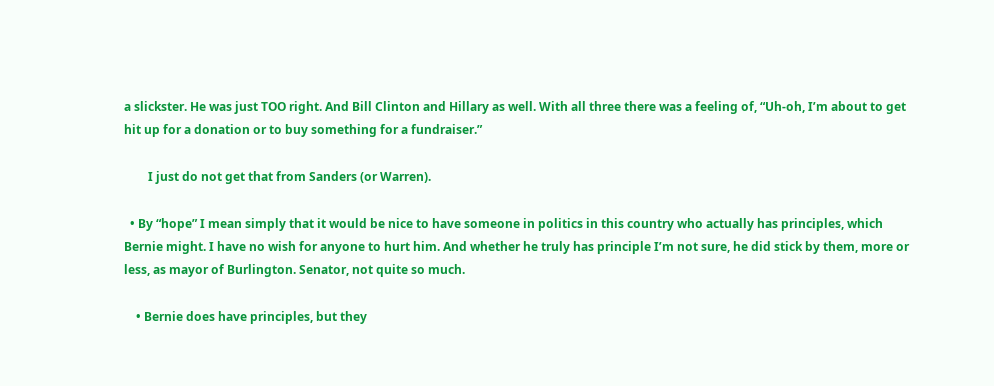a slickster. He was just TOO right. And Bill Clinton and Hillary as well. With all three there was a feeling of, “Uh-oh, I’m about to get hit up for a donation or to buy something for a fundraiser.”

        I just do not get that from Sanders (or Warren).

  • By “hope” I mean simply that it would be nice to have someone in politics in this country who actually has principles, which Bernie might. I have no wish for anyone to hurt him. And whether he truly has principle I’m not sure, he did stick by them, more or less, as mayor of Burlington. Senator, not quite so much.

    • Bernie does have principles, but they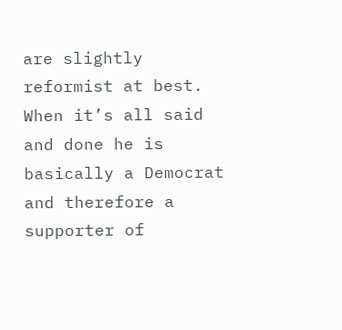are slightly reformist at best. When it’s all said and done he is basically a Democrat and therefore a supporter of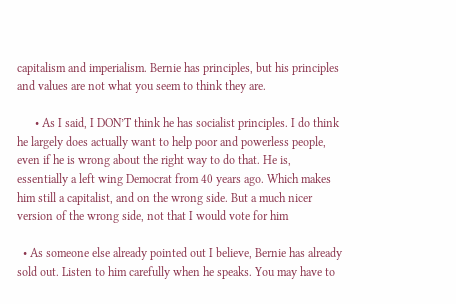capitalism and imperialism. Bernie has principles, but his principles and values are not what you seem to think they are.

      • As I said, I DON’T think he has socialist principles. I do think he largely does actually want to help poor and powerless people, even if he is wrong about the right way to do that. He is, essentially a left wing Democrat from 40 years ago. Which makes him still a capitalist, and on the wrong side. But a much nicer version of the wrong side, not that I would vote for him

  • As someone else already pointed out I believe, Bernie has already sold out. Listen to him carefully when he speaks. You may have to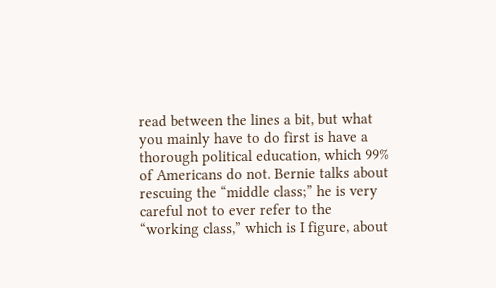read between the lines a bit, but what you mainly have to do first is have a thorough political education, which 99% of Americans do not. Bernie talks about rescuing the “middle class;” he is very careful not to ever refer to the “working class,” which is I figure, about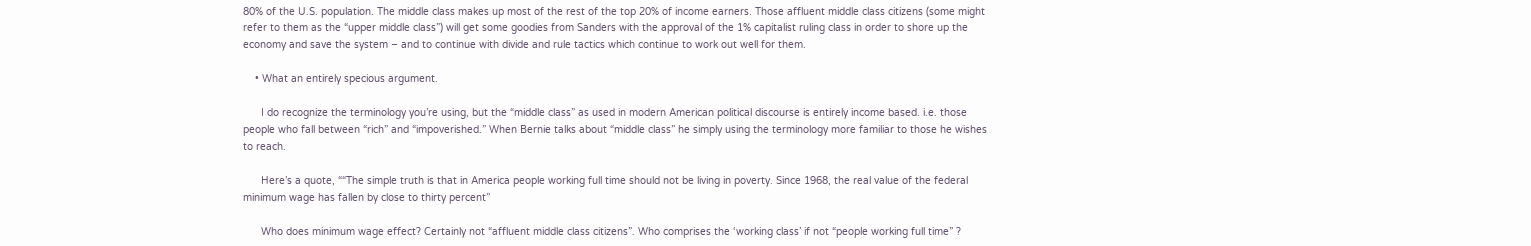80% of the U.S. population. The middle class makes up most of the rest of the top 20% of income earners. Those affluent middle class citizens (some might refer to them as the “upper middle class”) will get some goodies from Sanders with the approval of the 1% capitalist ruling class in order to shore up the economy and save the system – and to continue with divide and rule tactics which continue to work out well for them.

    • What an entirely specious argument.

      I do recognize the terminology you’re using, but the “middle class” as used in modern American political discourse is entirely income based. i.e. those people who fall between “rich” and “impoverished.” When Bernie talks about “middle class” he simply using the terminology more familiar to those he wishes to reach.

      Here’s a quote, ““The simple truth is that in America people working full time should not be living in poverty. Since 1968, the real value of the federal minimum wage has fallen by close to thirty percent”

      Who does minimum wage effect? Certainly not “affluent middle class citizens”. Who comprises the ‘working class’ if not “people working full time” ?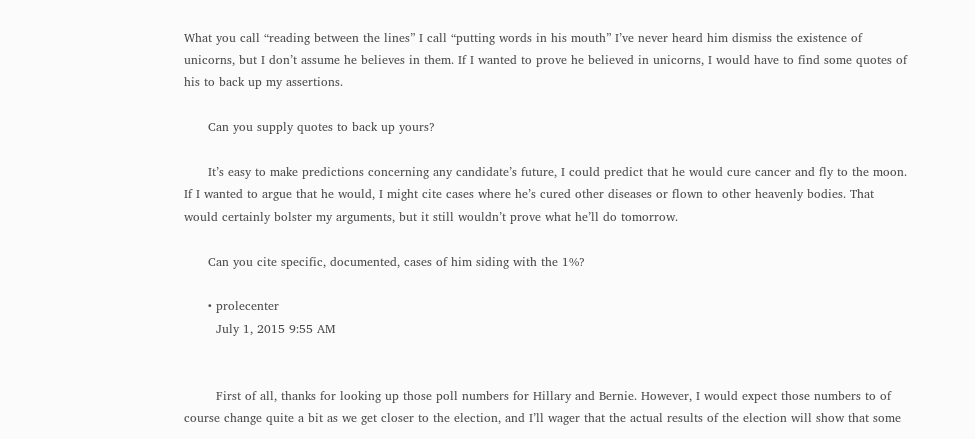What you call “reading between the lines” I call “putting words in his mouth” I’ve never heard him dismiss the existence of unicorns, but I don’t assume he believes in them. If I wanted to prove he believed in unicorns, I would have to find some quotes of his to back up my assertions.

      Can you supply quotes to back up yours?

      It’s easy to make predictions concerning any candidate’s future, I could predict that he would cure cancer and fly to the moon. If I wanted to argue that he would, I might cite cases where he’s cured other diseases or flown to other heavenly bodies. That would certainly bolster my arguments, but it still wouldn’t prove what he’ll do tomorrow.

      Can you cite specific, documented, cases of him siding with the 1%?

      • prolecenter
        July 1, 2015 9:55 AM


        First of all, thanks for looking up those poll numbers for Hillary and Bernie. However, I would expect those numbers to of course change quite a bit as we get closer to the election, and I’ll wager that the actual results of the election will show that some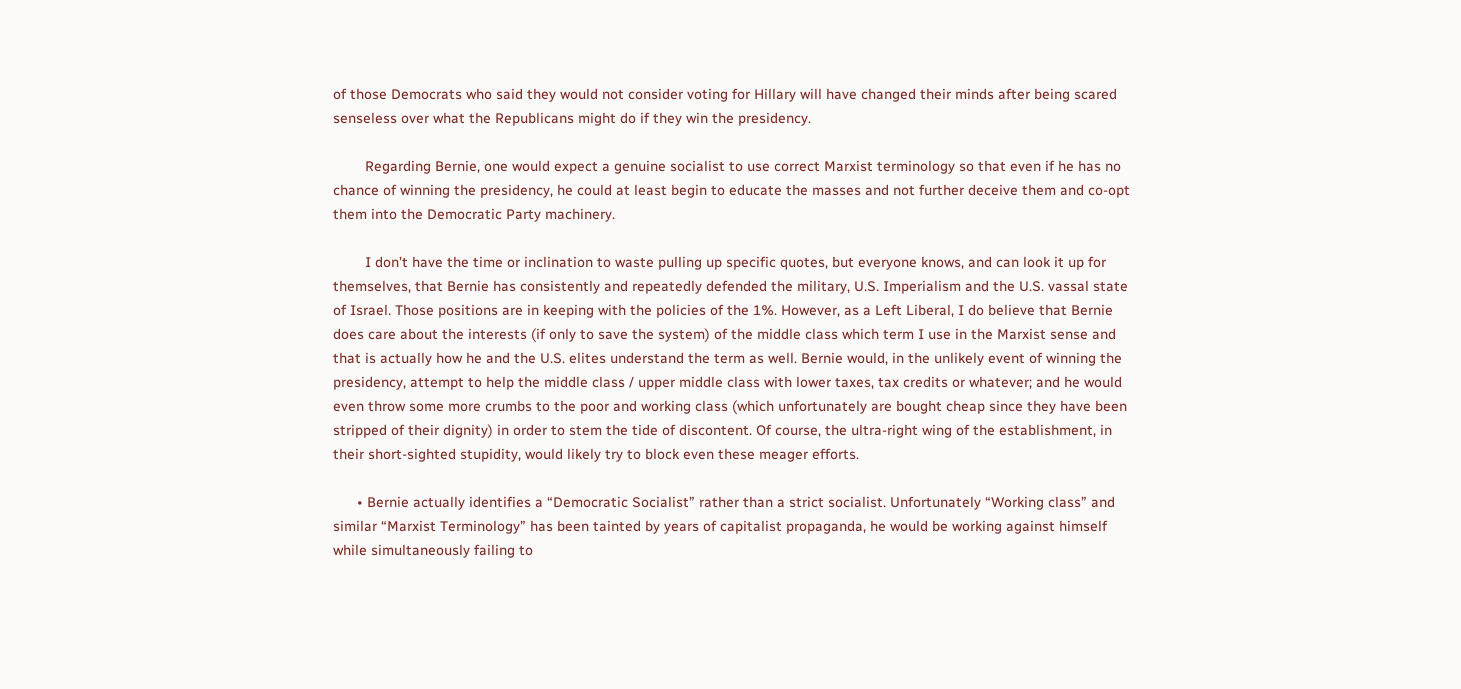of those Democrats who said they would not consider voting for Hillary will have changed their minds after being scared senseless over what the Republicans might do if they win the presidency.

        Regarding Bernie, one would expect a genuine socialist to use correct Marxist terminology so that even if he has no chance of winning the presidency, he could at least begin to educate the masses and not further deceive them and co-opt them into the Democratic Party machinery.

        I don’t have the time or inclination to waste pulling up specific quotes, but everyone knows, and can look it up for themselves, that Bernie has consistently and repeatedly defended the military, U.S. Imperialism and the U.S. vassal state of Israel. Those positions are in keeping with the policies of the 1%. However, as a Left Liberal, I do believe that Bernie does care about the interests (if only to save the system) of the middle class which term I use in the Marxist sense and that is actually how he and the U.S. elites understand the term as well. Bernie would, in the unlikely event of winning the presidency, attempt to help the middle class / upper middle class with lower taxes, tax credits or whatever; and he would even throw some more crumbs to the poor and working class (which unfortunately are bought cheap since they have been stripped of their dignity) in order to stem the tide of discontent. Of course, the ultra-right wing of the establishment, in their short-sighted stupidity, would likely try to block even these meager efforts.

      • Bernie actually identifies a “Democratic Socialist” rather than a strict socialist. Unfortunately “Working class” and similar “Marxist Terminology” has been tainted by years of capitalist propaganda, he would be working against himself while simultaneously failing to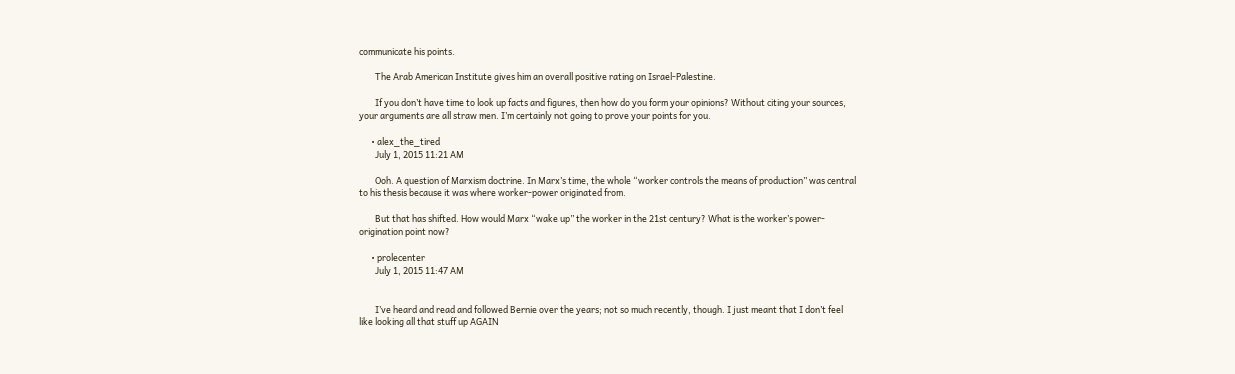communicate his points.

        The Arab American Institute gives him an overall positive rating on Israel-Palestine.

        If you don’t have time to look up facts and figures, then how do you form your opinions? Without citing your sources, your arguments are all straw men. I’m certainly not going to prove your points for you.

      • alex_the_tired
        July 1, 2015 11:21 AM

        Ooh. A question of Marxism doctrine. In Marx’s time, the whole “worker controls the means of production” was central to his thesis because it was where worker-power originated from.

        But that has shifted. How would Marx “wake up” the worker in the 21st century? What is the worker’s power-origination point now?

      • prolecenter
        July 1, 2015 11:47 AM


        I’ve heard and read and followed Bernie over the years; not so much recently, though. I just meant that I don’t feel like looking all that stuff up AGAIN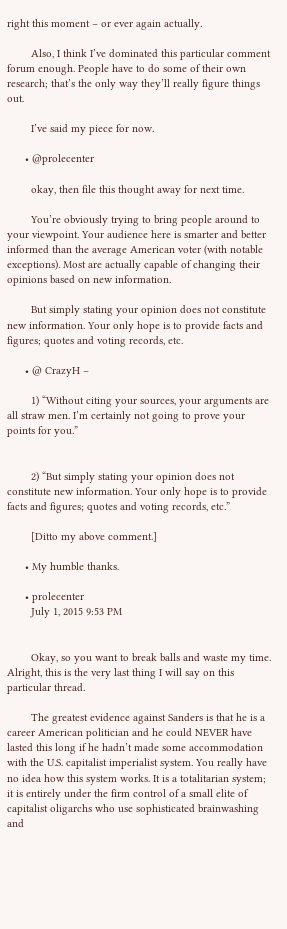right this moment – or ever again actually.

        Also, I think I’ve dominated this particular comment forum enough. People have to do some of their own research; that’s the only way they’ll really figure things out.

        I’ve said my piece for now.

      • @prolecenter

        okay, then file this thought away for next time.

        You’re obviously trying to bring people around to your viewpoint. Your audience here is smarter and better informed than the average American voter (with notable exceptions). Most are actually capable of changing their opinions based on new information.

        But simply stating your opinion does not constitute new information. Your only hope is to provide facts and figures; quotes and voting records, etc.

      • @ CrazyH –

        1) “Without citing your sources, your arguments are all straw men. I’m certainly not going to prove your points for you.”


        2) “But simply stating your opinion does not constitute new information. Your only hope is to provide facts and figures; quotes and voting records, etc.”

        [Ditto my above comment.]

      • My humble thanks.

      • prolecenter
        July 1, 2015 9:53 PM


        Okay, so you want to break balls and waste my time. Alright, this is the very last thing I will say on this particular thread.

        The greatest evidence against Sanders is that he is a career American politician and he could NEVER have lasted this long if he hadn’t made some accommodation with the U.S. capitalist imperialist system. You really have no idea how this system works. It is a totalitarian system; it is entirely under the firm control of a small elite of capitalist oligarchs who use sophisticated brainwashing and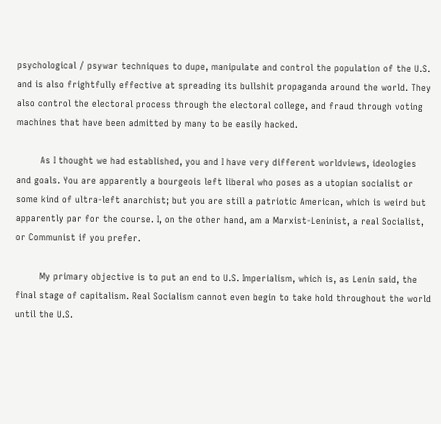psychological / psywar techniques to dupe, manipulate and control the population of the U.S. and is also frightfully effective at spreading its bullshit propaganda around the world. They also control the electoral process through the electoral college, and fraud through voting machines that have been admitted by many to be easily hacked.

        As I thought we had established, you and I have very different worldviews, ideologies and goals. You are apparently a bourgeois left liberal who poses as a utopian socialist or some kind of ultra-left anarchist; but you are still a patriotic American, which is weird but apparently par for the course. I, on the other hand, am a Marxist-Leninist, a real Socialist, or Communist if you prefer.

        My primary objective is to put an end to U.S. Imperialism, which is, as Lenin said, the final stage of capitalism. Real Socialism cannot even begin to take hold throughout the world until the U.S.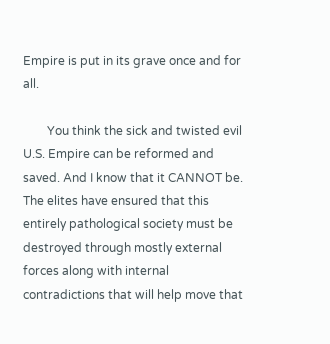Empire is put in its grave once and for all.

        You think the sick and twisted evil U.S. Empire can be reformed and saved. And I know that it CANNOT be. The elites have ensured that this entirely pathological society must be destroyed through mostly external forces along with internal contradictions that will help move that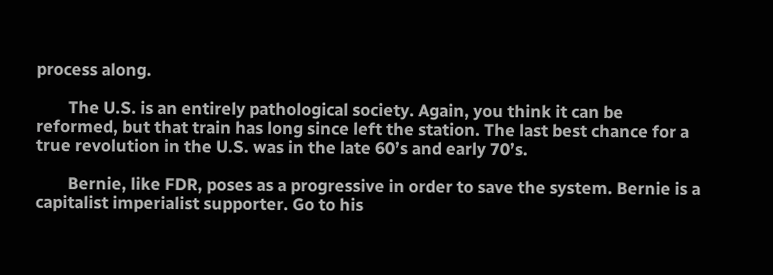process along.

        The U.S. is an entirely pathological society. Again, you think it can be reformed, but that train has long since left the station. The last best chance for a true revolution in the U.S. was in the late 60’s and early 70’s.

        Bernie, like FDR, poses as a progressive in order to save the system. Bernie is a capitalist imperialist supporter. Go to his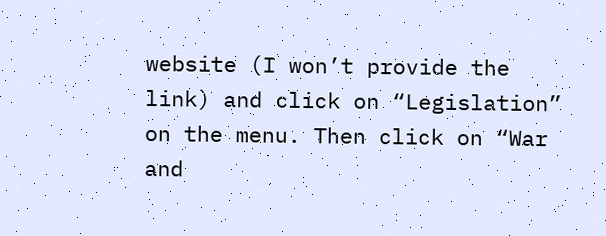website (I won’t provide the link) and click on “Legislation” on the menu. Then click on “War and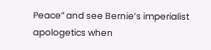Peace” and see Bernie’s imperialist apologetics when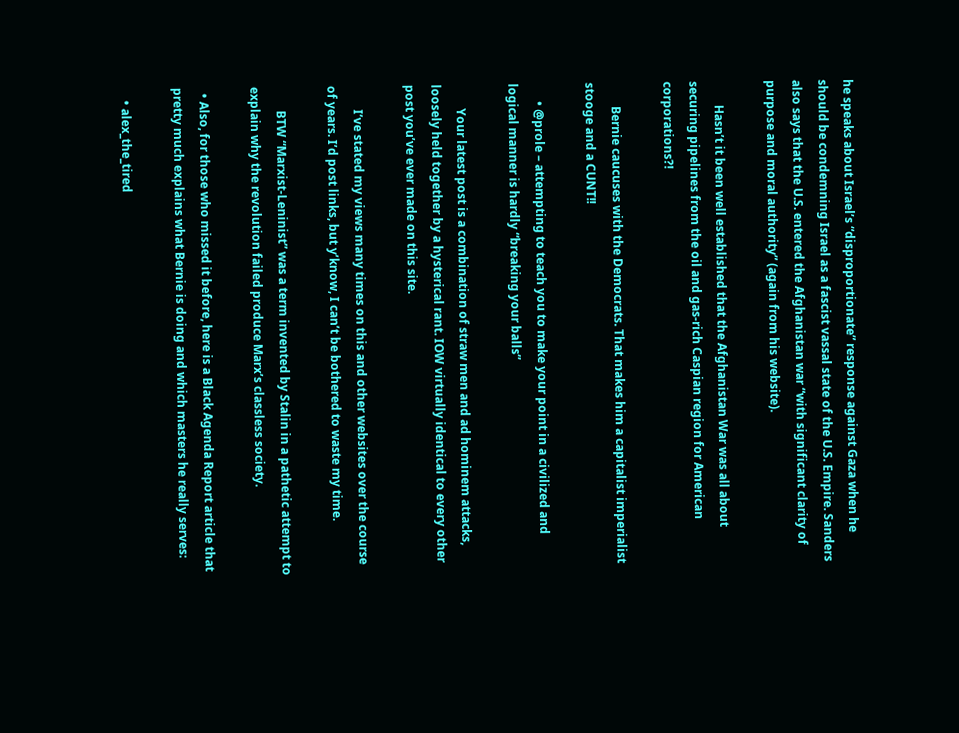he speaks about Israel’s “disproportionate” response against Gaza when he should be condemning Israel as a fascist vassal state of the U.S. Empire. Sanders also says that the U.S. entered the Afghanistan war “with significant clarity of purpose and moral authority” (again from his website).

        Hasn’t it been well established that the Afghanistan War was all about securing pipelines from the oil and gas-rich Caspian region for American corporations?!

        Bernie caucuses with the Democrats. That makes him a capitalist imperialist stooge and a CUNT!!

      • @prole – attempting to teach you to make your point in a civilized and logical manner is hardly “breaking your balls”

        Your latest post is a combination of straw men and ad hominem attacks, loosely held together by a hysterical rant. IOW virtually identical to every other post you’ve ever made on this site.

        I’ve stated my views many times on this and other websites over the course of years. I’d post links, but y’know, I can’t be bothered to waste my time.

        BTW “Marxist-Leninist” was a term invented by Stalin in a pathetic attempt to explain why the revolution failed produce Marx’s classless society.

  • Also, for those who missed it before, here is a Black Agenda Report article that pretty much explains what Bernie is doing and which masters he really serves:

    • alex_the_tired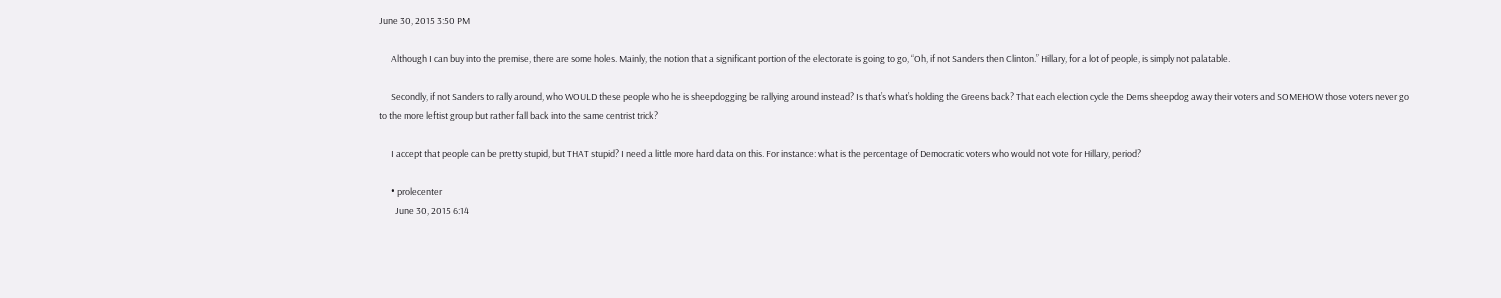June 30, 2015 3:50 PM

      Although I can buy into the premise, there are some holes. Mainly, the notion that a significant portion of the electorate is going to go, “Oh, if not Sanders then Clinton.” Hillary, for a lot of people, is simply not palatable.

      Secondly, if not Sanders to rally around, who WOULD these people who he is sheepdogging be rallying around instead? Is that’s what’s holding the Greens back? That each election cycle the Dems sheepdog away their voters and SOMEHOW those voters never go to the more leftist group but rather fall back into the same centrist trick?

      I accept that people can be pretty stupid, but THAT stupid? I need a little more hard data on this. For instance: what is the percentage of Democratic voters who would not vote for Hillary, period?

      • prolecenter
        June 30, 2015 6:14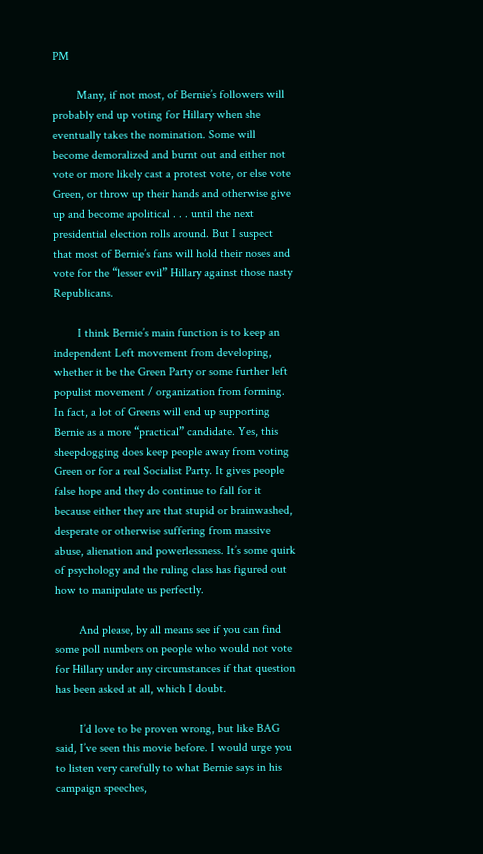PM

        Many, if not most, of Bernie’s followers will probably end up voting for Hillary when she eventually takes the nomination. Some will become demoralized and burnt out and either not vote or more likely cast a protest vote, or else vote Green, or throw up their hands and otherwise give up and become apolitical . . . until the next presidential election rolls around. But I suspect that most of Bernie’s fans will hold their noses and vote for the “lesser evil” Hillary against those nasty Republicans.

        I think Bernie’s main function is to keep an independent Left movement from developing, whether it be the Green Party or some further left populist movement / organization from forming. In fact, a lot of Greens will end up supporting Bernie as a more “practical” candidate. Yes, this sheepdogging does keep people away from voting Green or for a real Socialist Party. It gives people false hope and they do continue to fall for it because either they are that stupid or brainwashed, desperate or otherwise suffering from massive abuse, alienation and powerlessness. It’s some quirk of psychology and the ruling class has figured out how to manipulate us perfectly.

        And please, by all means see if you can find some poll numbers on people who would not vote for Hillary under any circumstances if that question has been asked at all, which I doubt.

        I’d love to be proven wrong, but like BAG said, I’ve seen this movie before. I would urge you to listen very carefully to what Bernie says in his campaign speeches,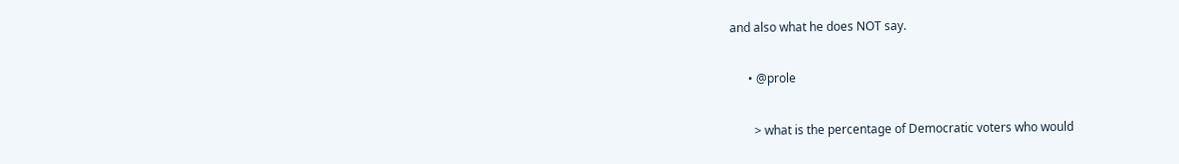and also what he does NOT say.

      • @prole

        > what is the percentage of Democratic voters who would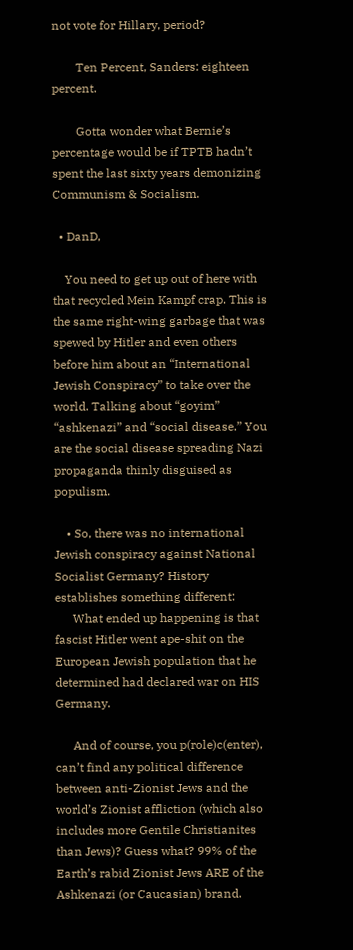not vote for Hillary, period?

        Ten Percent, Sanders: eighteen percent.

        Gotta wonder what Bernie’s percentage would be if TPTB hadn’t spent the last sixty years demonizing Communism & Socialism.

  • DanD,

    You need to get up out of here with that recycled Mein Kampf crap. This is the same right-wing garbage that was spewed by Hitler and even others before him about an “International Jewish Conspiracy” to take over the world. Talking about “goyim” “ashkenazi” and “social disease.” You are the social disease spreading Nazi propaganda thinly disguised as populism.

    • So, there was no international Jewish conspiracy against National Socialist Germany? History establishes something different:
      What ended up happening is that fascist Hitler went ape-shit on the European Jewish population that he determined had declared war on HIS Germany.

      And of course, you p(role)c(enter), can’t find any political difference between anti-Zionist Jews and the world’s Zionist affliction (which also includes more Gentile Christianites than Jews)? Guess what? 99% of the Earth’s rabid Zionist Jews ARE of the Ashkenazi (or Caucasian) brand.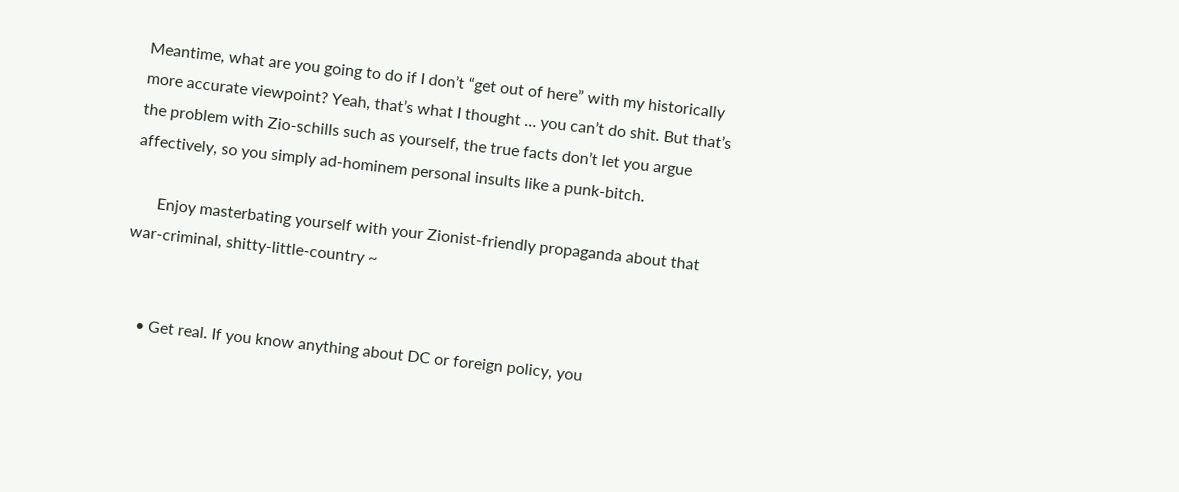Meantime, what are you going to do if I don’t “get out of here” with my historically more accurate viewpoint? Yeah, that’s what I thought … you can’t do shit. But that’s the problem with Zio-schills such as yourself, the true facts don’t let you argue affectively, so you simply ad-hominem personal insults like a punk-bitch.

      Enjoy masterbating yourself with your Zionist-friendly propaganda about that war-criminal, shitty-little-country ~


    • Get real. If you know anything about DC or foreign policy, you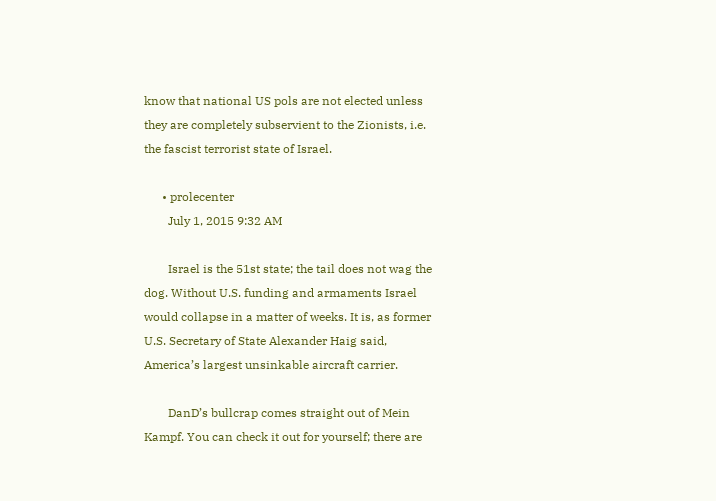know that national US pols are not elected unless they are completely subservient to the Zionists, i.e. the fascist terrorist state of Israel.

      • prolecenter
        July 1, 2015 9:32 AM

        Israel is the 51st state; the tail does not wag the dog. Without U.S. funding and armaments Israel would collapse in a matter of weeks. It is, as former U.S. Secretary of State Alexander Haig said, America’s largest unsinkable aircraft carrier.

        DanD’s bullcrap comes straight out of Mein Kampf. You can check it out for yourself; there are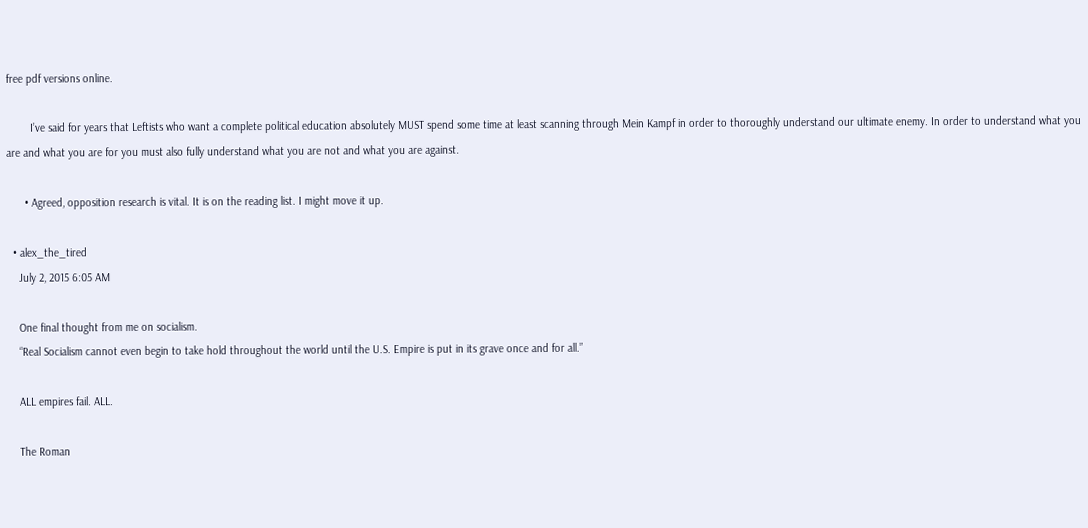free pdf versions online.

        I’ve said for years that Leftists who want a complete political education absolutely MUST spend some time at least scanning through Mein Kampf in order to thoroughly understand our ultimate enemy. In order to understand what you are and what you are for you must also fully understand what you are not and what you are against.

      • Agreed, opposition research is vital. It is on the reading list. I might move it up.

  • alex_the_tired
    July 2, 2015 6:05 AM

    One final thought from me on socialism.
    “Real Socialism cannot even begin to take hold throughout the world until the U.S. Empire is put in its grave once and for all.”

    ALL empires fail. ALL.

    The Roman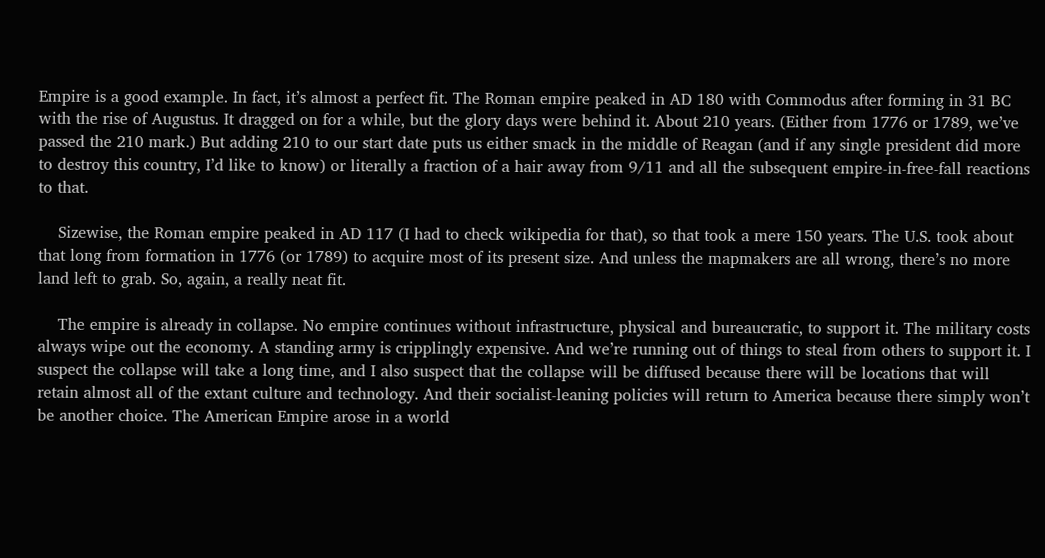Empire is a good example. In fact, it’s almost a perfect fit. The Roman empire peaked in AD 180 with Commodus after forming in 31 BC with the rise of Augustus. It dragged on for a while, but the glory days were behind it. About 210 years. (Either from 1776 or 1789, we’ve passed the 210 mark.) But adding 210 to our start date puts us either smack in the middle of Reagan (and if any single president did more to destroy this country, I’d like to know) or literally a fraction of a hair away from 9/11 and all the subsequent empire-in-free-fall reactions to that.

    Sizewise, the Roman empire peaked in AD 117 (I had to check wikipedia for that), so that took a mere 150 years. The U.S. took about that long from formation in 1776 (or 1789) to acquire most of its present size. And unless the mapmakers are all wrong, there’s no more land left to grab. So, again, a really neat fit.

    The empire is already in collapse. No empire continues without infrastructure, physical and bureaucratic, to support it. The military costs always wipe out the economy. A standing army is cripplingly expensive. And we’re running out of things to steal from others to support it. I suspect the collapse will take a long time, and I also suspect that the collapse will be diffused because there will be locations that will retain almost all of the extant culture and technology. And their socialist-leaning policies will return to America because there simply won’t be another choice. The American Empire arose in a world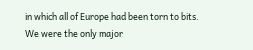in which all of Europe had been torn to bits. We were the only major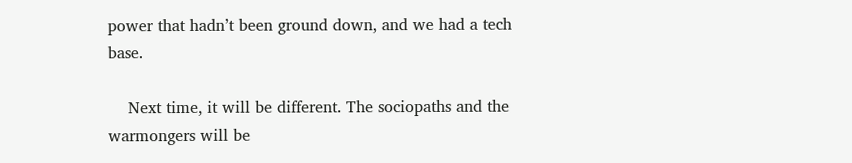power that hadn’t been ground down, and we had a tech base.

    Next time, it will be different. The sociopaths and the warmongers will be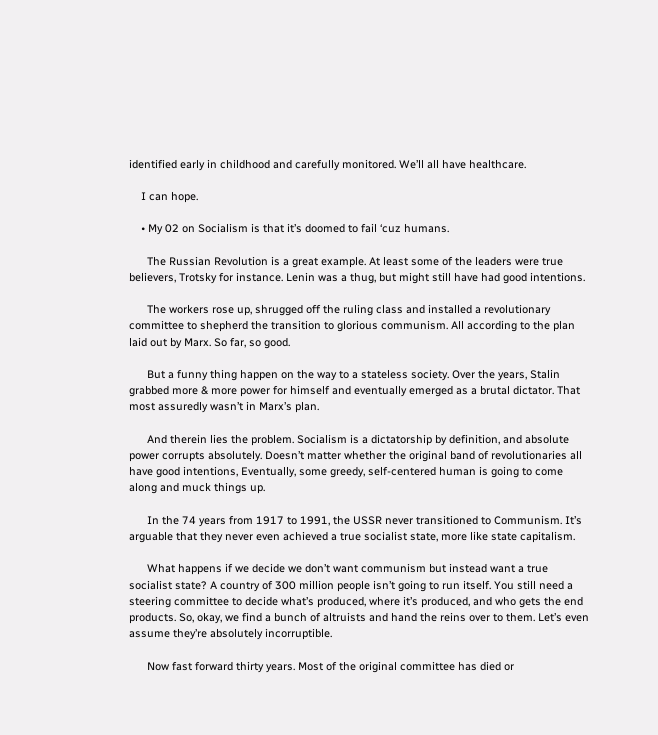identified early in childhood and carefully monitored. We’ll all have healthcare.

    I can hope.

    • My 02 on Socialism is that it’s doomed to fail ‘cuz humans.

      The Russian Revolution is a great example. At least some of the leaders were true believers, Trotsky for instance. Lenin was a thug, but might still have had good intentions.

      The workers rose up, shrugged off the ruling class and installed a revolutionary committee to shepherd the transition to glorious communism. All according to the plan laid out by Marx. So far, so good.

      But a funny thing happen on the way to a stateless society. Over the years, Stalin grabbed more & more power for himself and eventually emerged as a brutal dictator. That most assuredly wasn’t in Marx’s plan.

      And therein lies the problem. Socialism is a dictatorship by definition, and absolute power corrupts absolutely. Doesn’t matter whether the original band of revolutionaries all have good intentions, Eventually, some greedy, self-centered human is going to come along and muck things up.

      In the 74 years from 1917 to 1991, the USSR never transitioned to Communism. It’s arguable that they never even achieved a true socialist state, more like state capitalism.

      What happens if we decide we don’t want communism but instead want a true socialist state? A country of 300 million people isn’t going to run itself. You still need a steering committee to decide what’s produced, where it’s produced, and who gets the end products. So, okay, we find a bunch of altruists and hand the reins over to them. Let’s even assume they’re absolutely incorruptible.

      Now fast forward thirty years. Most of the original committee has died or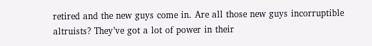retired and the new guys come in. Are all those new guys incorruptible altruists? They’ve got a lot of power in their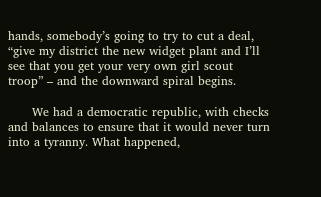hands, somebody’s going to try to cut a deal, “give my district the new widget plant and I’ll see that you get your very own girl scout troop” – and the downward spiral begins.

      We had a democratic republic, with checks and balances to ensure that it would never turn into a tyranny. What happened,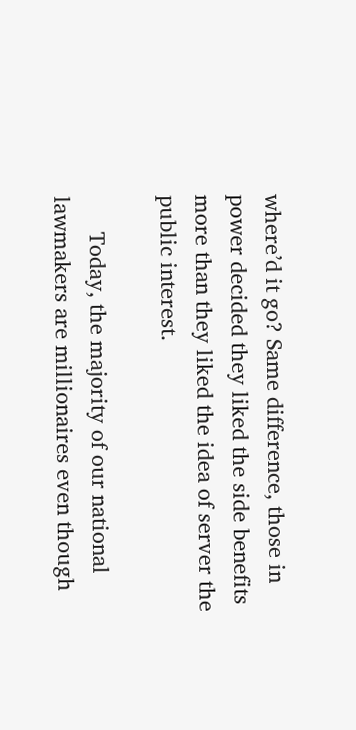where’d it go? Same difference, those in power decided they liked the side benefits more than they liked the idea of server the public interest.

      Today, the majority of our national lawmakers are millionaires even though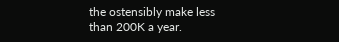the ostensibly make less than 200K a year.